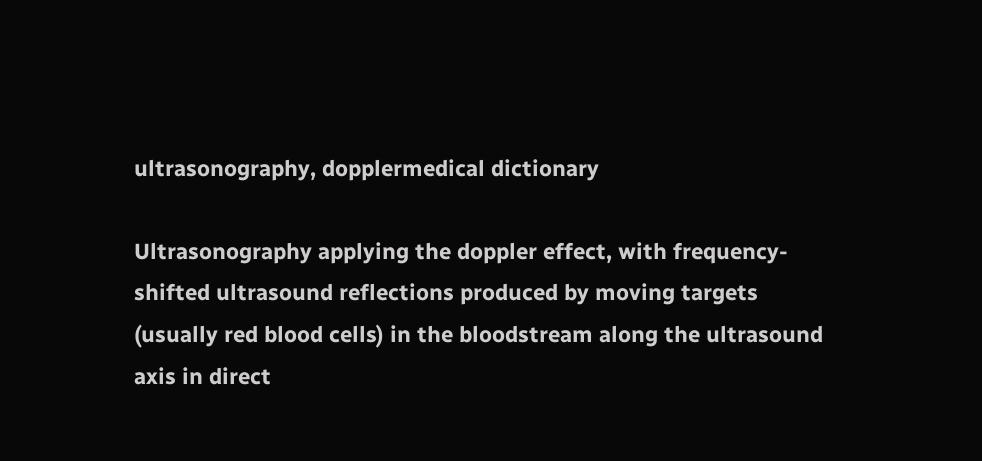ultrasonography, dopplermedical dictionary

Ultrasonography applying the doppler effect, with frequency-shifted ultrasound reflections produced by moving targets (usually red blood cells) in the bloodstream along the ultrasound axis in direct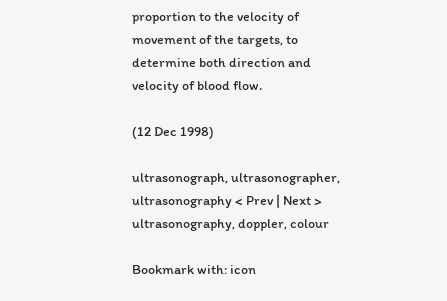proportion to the velocity of movement of the targets, to determine both direction and velocity of blood flow.

(12 Dec 1998)

ultrasonograph, ultrasonographer, ultrasonography < Prev | Next > ultrasonography, doppler, colour

Bookmark with: icon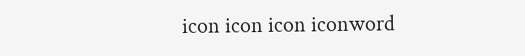icon icon icon iconword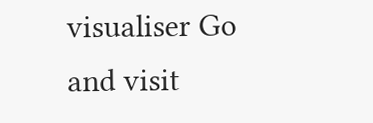visualiser Go and visit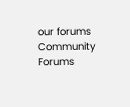our forums Community Forums